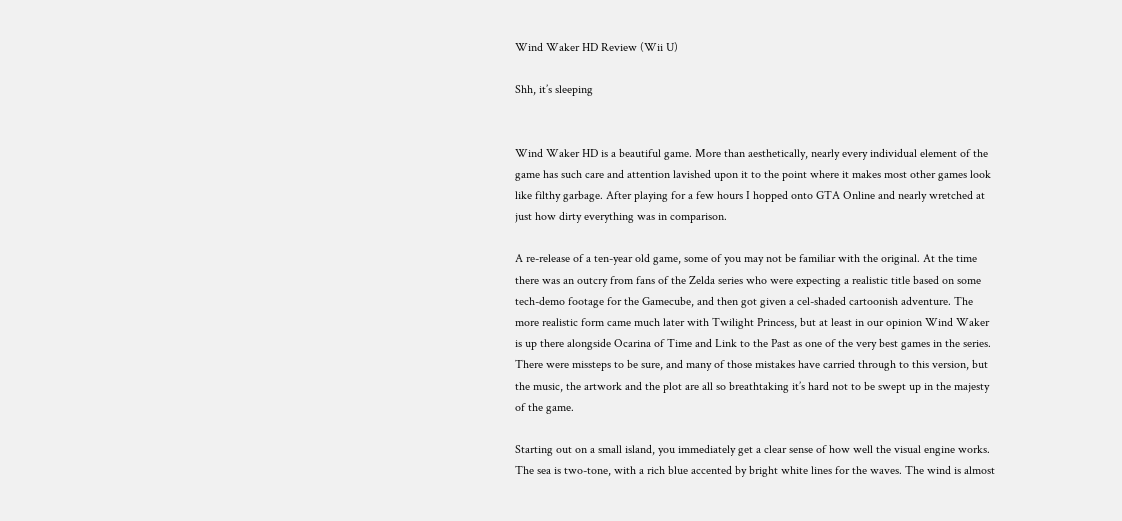Wind Waker HD Review (Wii U)

Shh, it’s sleeping


Wind Waker HD is a beautiful game. More than aesthetically, nearly every individual element of the game has such care and attention lavished upon it to the point where it makes most other games look like filthy garbage. After playing for a few hours I hopped onto GTA Online and nearly wretched at just how dirty everything was in comparison.

A re-release of a ten-year old game, some of you may not be familiar with the original. At the time there was an outcry from fans of the Zelda series who were expecting a realistic title based on some tech-demo footage for the Gamecube, and then got given a cel-shaded cartoonish adventure. The more realistic form came much later with Twilight Princess, but at least in our opinion Wind Waker is up there alongside Ocarina of Time and Link to the Past as one of the very best games in the series. There were missteps to be sure, and many of those mistakes have carried through to this version, but the music, the artwork and the plot are all so breathtaking it’s hard not to be swept up in the majesty of the game.

Starting out on a small island, you immediately get a clear sense of how well the visual engine works. The sea is two-tone, with a rich blue accented by bright white lines for the waves. The wind is almost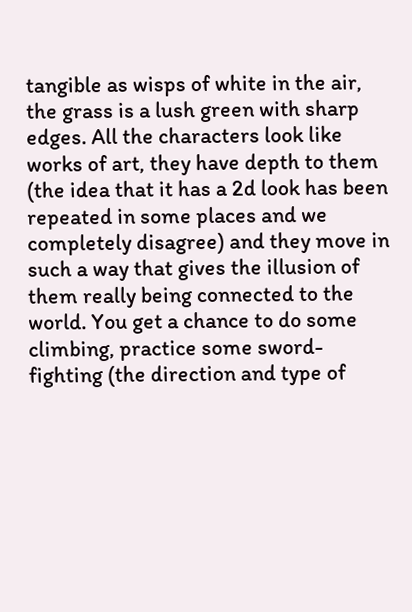tangible as wisps of white in the air, the grass is a lush green with sharp edges. All the characters look like works of art, they have depth to them (the idea that it has a 2d look has been repeated in some places and we completely disagree) and they move in such a way that gives the illusion of them really being connected to the world. You get a chance to do some climbing, practice some sword-fighting (the direction and type of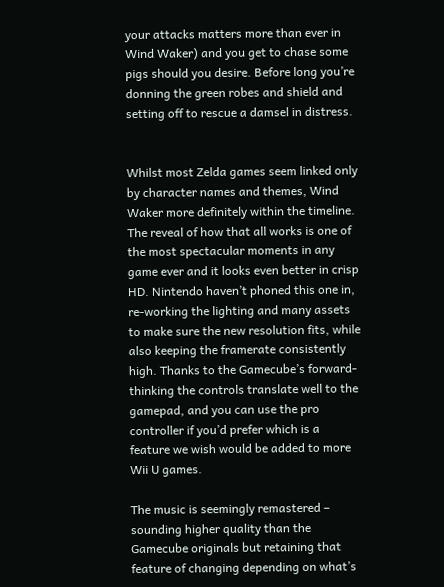your attacks matters more than ever in Wind Waker) and you get to chase some pigs should you desire. Before long you’re donning the green robes and shield and setting off to rescue a damsel in distress.


Whilst most Zelda games seem linked only by character names and themes, Wind Waker more definitely within the timeline. The reveal of how that all works is one of the most spectacular moments in any game ever and it looks even better in crisp HD. Nintendo haven’t phoned this one in, re-working the lighting and many assets to make sure the new resolution fits, while also keeping the framerate consistently high. Thanks to the Gamecube’s forward-thinking the controls translate well to the gamepad, and you can use the pro controller if you’d prefer which is a feature we wish would be added to more Wii U games.

The music is seemingly remastered – sounding higher quality than the Gamecube originals but retaining that feature of changing depending on what’s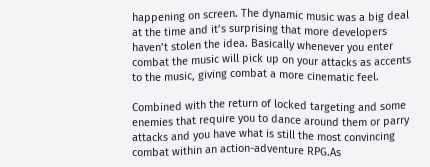happening on screen. The dynamic music was a big deal at the time and it’s surprising that more developers haven’t stolen the idea. Basically whenever you enter combat the music will pick up on your attacks as accents to the music, giving combat a more cinematic feel.

Combined with the return of locked targeting and some enemies that require you to dance around them or parry attacks and you have what is still the most convincing combat within an action-adventure RPG.As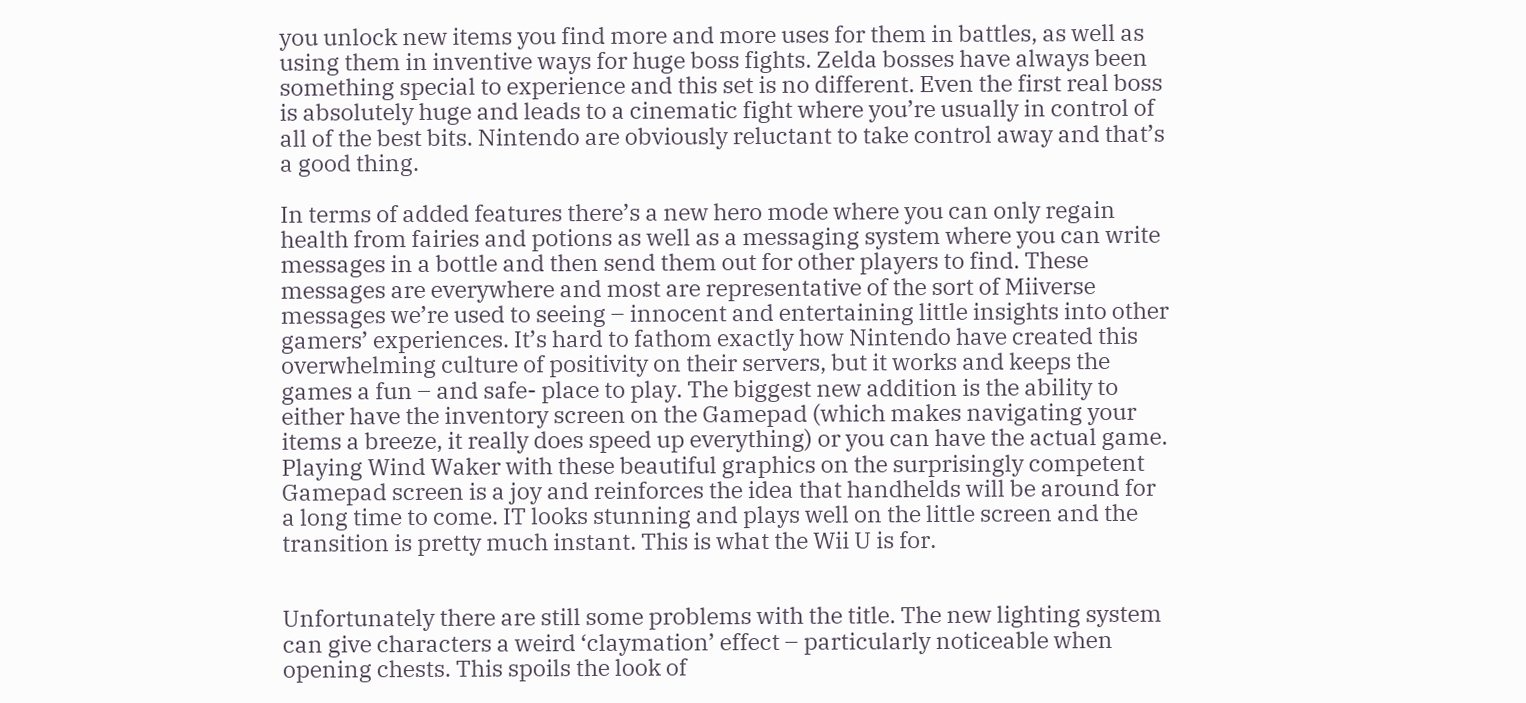you unlock new items you find more and more uses for them in battles, as well as using them in inventive ways for huge boss fights. Zelda bosses have always been something special to experience and this set is no different. Even the first real boss is absolutely huge and leads to a cinematic fight where you’re usually in control of all of the best bits. Nintendo are obviously reluctant to take control away and that’s a good thing.

In terms of added features there’s a new hero mode where you can only regain health from fairies and potions as well as a messaging system where you can write messages in a bottle and then send them out for other players to find. These messages are everywhere and most are representative of the sort of Miiverse messages we’re used to seeing – innocent and entertaining little insights into other gamers’ experiences. It’s hard to fathom exactly how Nintendo have created this overwhelming culture of positivity on their servers, but it works and keeps the games a fun – and safe- place to play. The biggest new addition is the ability to either have the inventory screen on the Gamepad (which makes navigating your items a breeze, it really does speed up everything) or you can have the actual game. Playing Wind Waker with these beautiful graphics on the surprisingly competent Gamepad screen is a joy and reinforces the idea that handhelds will be around for a long time to come. IT looks stunning and plays well on the little screen and the transition is pretty much instant. This is what the Wii U is for.


Unfortunately there are still some problems with the title. The new lighting system can give characters a weird ‘claymation’ effect – particularly noticeable when opening chests. This spoils the look of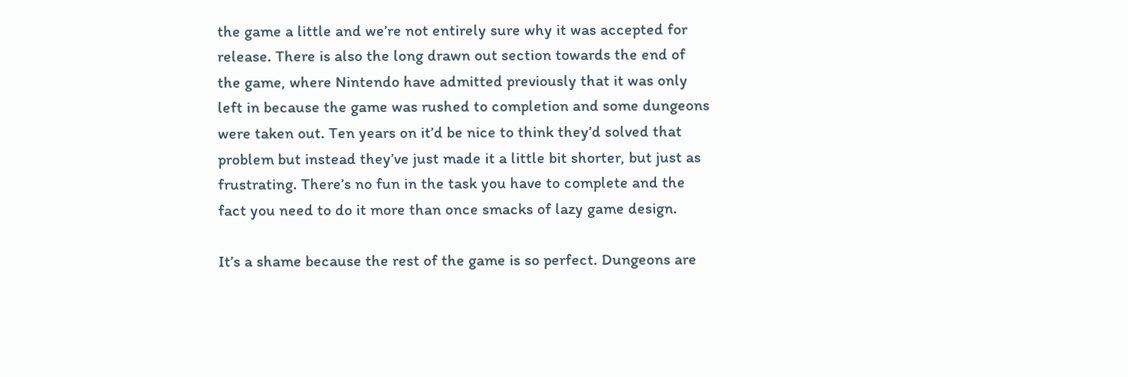the game a little and we’re not entirely sure why it was accepted for release. There is also the long drawn out section towards the end of the game, where Nintendo have admitted previously that it was only left in because the game was rushed to completion and some dungeons were taken out. Ten years on it’d be nice to think they’d solved that problem but instead they’ve just made it a little bit shorter, but just as frustrating. There’s no fun in the task you have to complete and the fact you need to do it more than once smacks of lazy game design.

It’s a shame because the rest of the game is so perfect. Dungeons are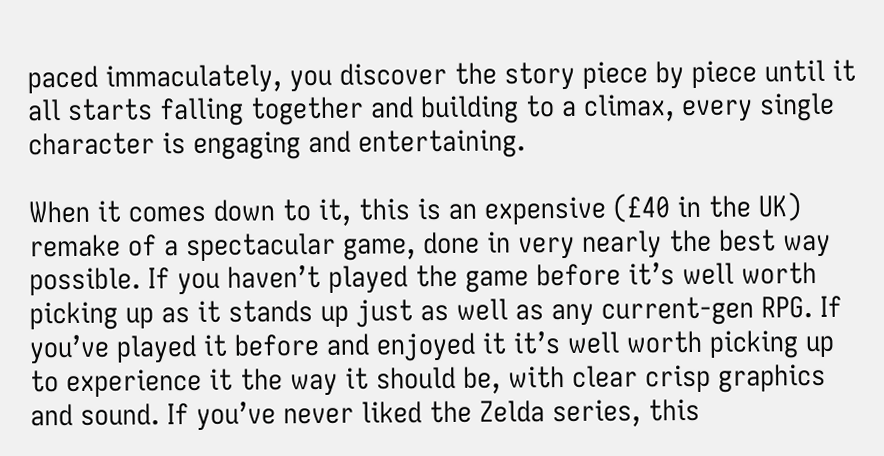paced immaculately, you discover the story piece by piece until it all starts falling together and building to a climax, every single character is engaging and entertaining.

When it comes down to it, this is an expensive (£40 in the UK) remake of a spectacular game, done in very nearly the best way possible. If you haven’t played the game before it’s well worth picking up as it stands up just as well as any current-gen RPG. If you’ve played it before and enjoyed it it’s well worth picking up to experience it the way it should be, with clear crisp graphics and sound. If you’ve never liked the Zelda series, this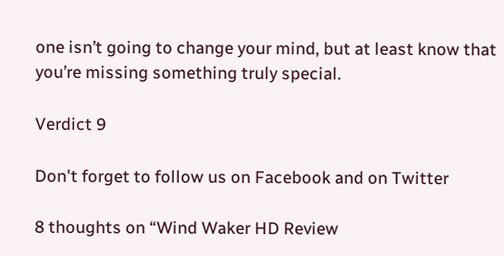one isn’t going to change your mind, but at least know that you’re missing something truly special.

Verdict 9

Don't forget to follow us on Facebook and on Twitter

8 thoughts on “Wind Waker HD Review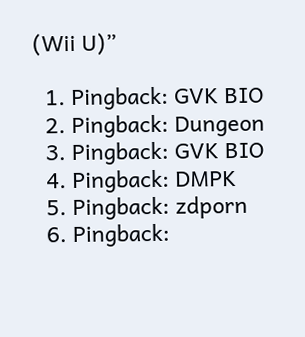(Wii U)”

  1. Pingback: GVK BIO
  2. Pingback: Dungeon
  3. Pingback: GVK BIO
  4. Pingback: DMPK
  5. Pingback: zdporn
  6. Pingback: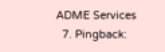ADME Services
  7. Pingback: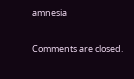amnesia

Comments are closed.